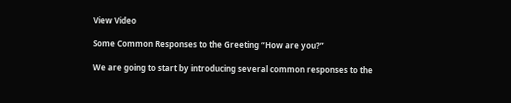View Video

Some Common Responses to the Greeting “How are you?”

We are going to start by introducing several common responses to the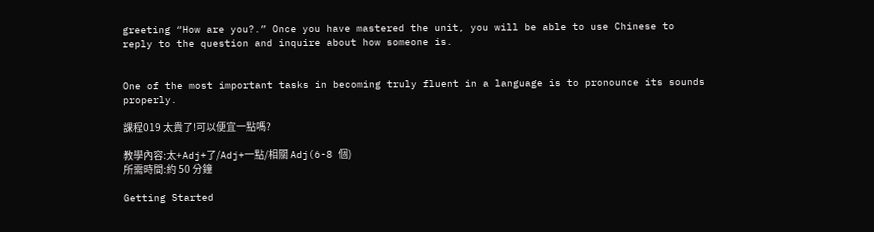greeting “How are you?.” Once you have mastered the unit, you will be able to use Chinese to reply to the question and inquire about how someone is.


One of the most important tasks in becoming truly fluent in a language is to pronounce its sounds properly.

課程019 太貴了!可以便宜一點嗎?

教學內容:太+Adj+了/Adj+一點/相關 Adj(6-8 個)
所需時間:約 50 分鐘

Getting Started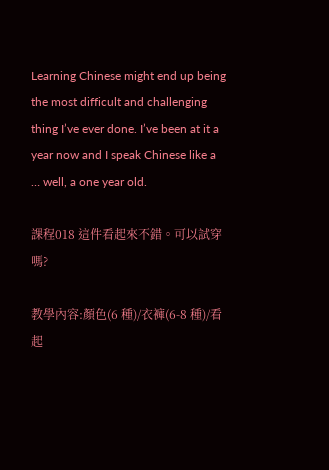Learning Chinese might end up being the most difficult and challenging thing I’ve ever done. I’ve been at it a year now and I speak Chinese like a … well, a one year old.

課程018 這件看起來不錯。可以試穿嗎?

教學內容:顏色(6 種)/衣褲(6-8 種)/看起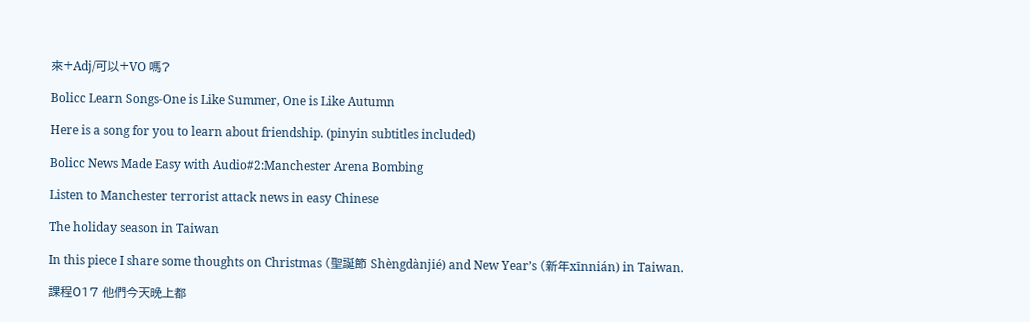來+Adj/可以+VO 嗎?

Bolicc Learn Songs-One is Like Summer, One is Like Autumn

Here is a song for you to learn about friendship. (pinyin subtitles included)

Bolicc News Made Easy with Audio#2:Manchester Arena Bombing

Listen to Manchester terrorist attack news in easy Chinese

The holiday season in Taiwan

In this piece I share some thoughts on Christmas (聖誕節 Shèngdànjié) and New Year’s (新年xīnnián) in Taiwan.

課程017 他們今天晚上都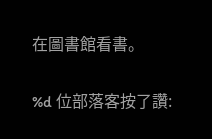在圖書館看書。


%d 位部落客按了讚: